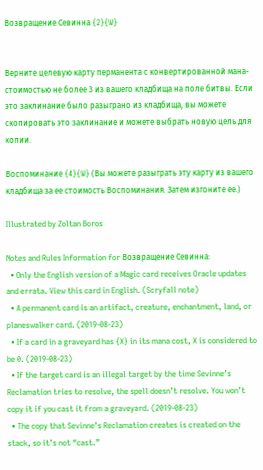Возвращение Севинна {2}{W}


Верните целевую карту перманента с конвертированной мана-стоимостью не более 3 из вашего кладбища на поле битвы. Если это заклинание было разыграно из кладбища, вы можете скопировать это заклинание и можете выбрать новую цель для копии.

Воспоминание {4}{W} (Вы можете разыграть эту карту из вашего кладбища за ее стоимость Воспоминания. Затем изгоните ее.)

Illustrated by Zoltan Boros

Notes and Rules Information for Возвращение Севинна:
  • Only the English version of a Magic card receives Oracle updates and errata. View this card in English. (Scryfall note)
  • A permanent card is an artifact, creature, enchantment, land, or planeswalker card. (2019-08-23)
  • If a card in a graveyard has {X} in its mana cost, X is considered to be 0. (2019-08-23)
  • If the target card is an illegal target by the time Sevinne’s Reclamation tries to resolve, the spell doesn’t resolve. You won’t copy it if you cast it from a graveyard. (2019-08-23)
  • The copy that Sevinne’s Reclamation creates is created on the stack, so it’s not “cast.”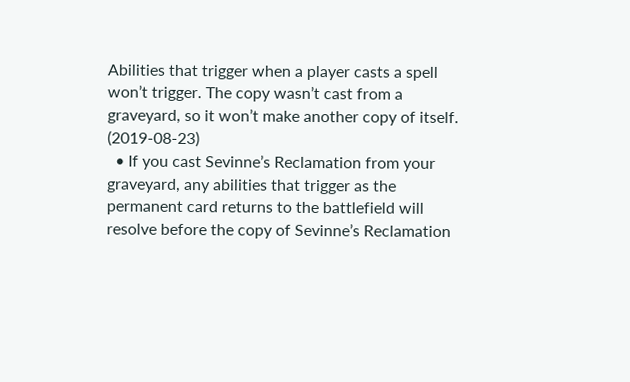Abilities that trigger when a player casts a spell won’t trigger. The copy wasn’t cast from a graveyard, so it won’t make another copy of itself. (2019-08-23)
  • If you cast Sevinne’s Reclamation from your graveyard, any abilities that trigger as the permanent card returns to the battlefield will resolve before the copy of Sevinne’s Reclamation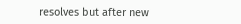resolves but after new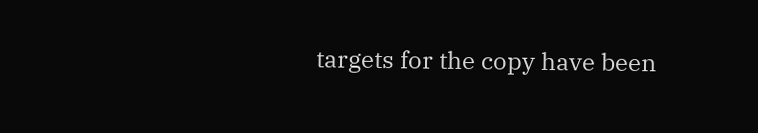targets for the copy have been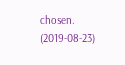chosen. (2019-08-23)